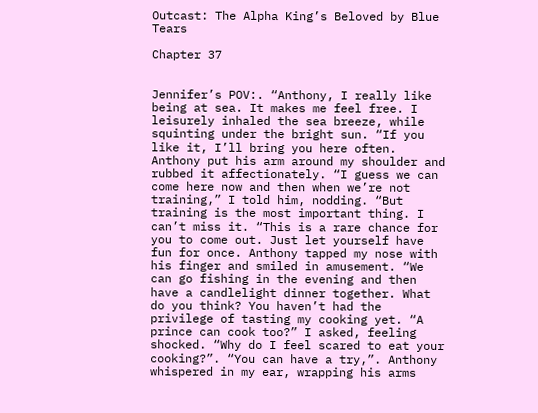Outcast: The Alpha King’s Beloved by Blue Tears

Chapter 37


Jennifer’s POV:. “Anthony, I really like being at sea. It makes me feel free. I leisurely inhaled the sea breeze, while squinting under the bright sun. “If you like it, I’ll bring you here often. Anthony put his arm around my shoulder and rubbed it affectionately. “I guess we can come here now and then when we’re not training,” I told him, nodding. “But training is the most important thing. I can’t miss it. “This is a rare chance for you to come out. Just let yourself have fun for once. Anthony tapped my nose with his finger and smiled in amusement. “We can go fishing in the evening and then have a candlelight dinner together. What do you think? You haven’t had the privilege of tasting my cooking yet. “A prince can cook too?” I asked, feeling shocked. “Why do I feel scared to eat your cooking?”. “You can have a try,”. Anthony whispered in my ear, wrapping his arms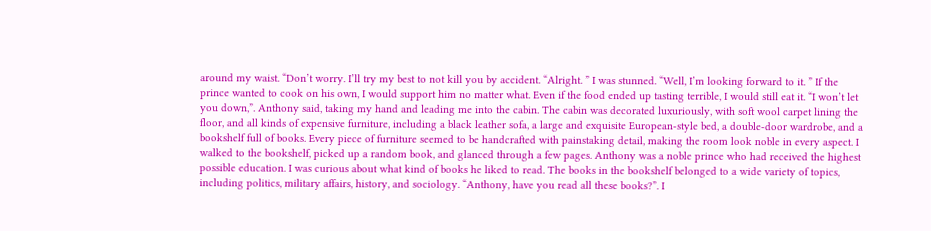around my waist. “Don’t worry. I’ll try my best to not kill you by accident. “Alright. ” I was stunned. “Well, I’m looking forward to it. ” If the prince wanted to cook on his own, I would support him no matter what. Even if the food ended up tasting terrible, I would still eat it. “I won’t let you down,”. Anthony said, taking my hand and leading me into the cabin. The cabin was decorated luxuriously, with soft wool carpet lining the floor, and all kinds of expensive furniture, including a black leather sofa, a large and exquisite European-style bed, a double-door wardrobe, and a bookshelf full of books. Every piece of furniture seemed to be handcrafted with painstaking detail, making the room look noble in every aspect. I walked to the bookshelf, picked up a random book, and glanced through a few pages. Anthony was a noble prince who had received the highest possible education. I was curious about what kind of books he liked to read. The books in the bookshelf belonged to a wide variety of topics, including politics, military affairs, history, and sociology. “Anthony, have you read all these books?”. I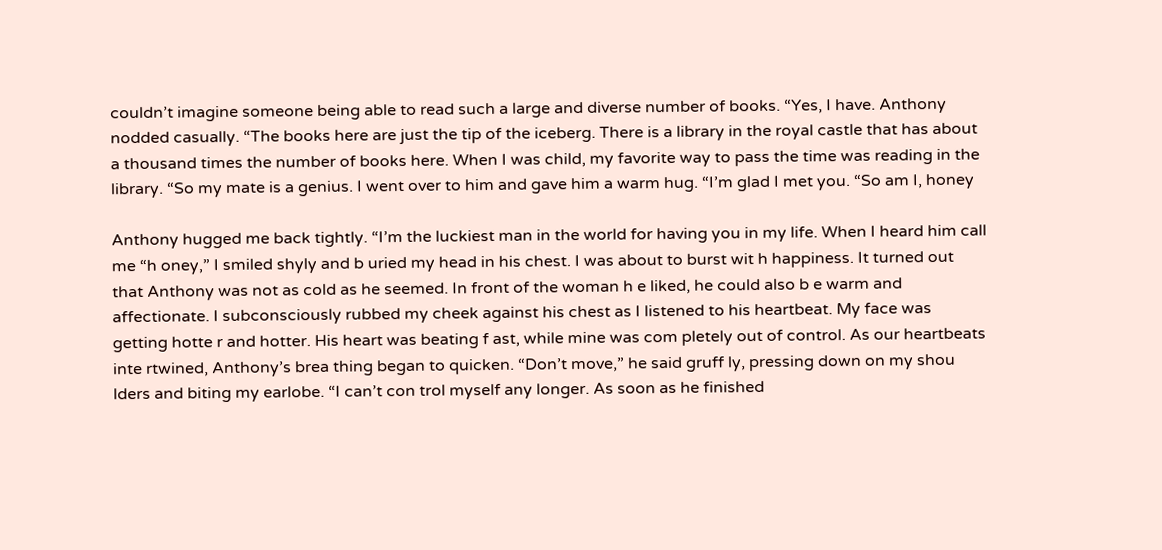couldn’t imagine someone being able to read such a large and diverse number of books. “Yes, I have. Anthony nodded casually. “The books here are just the tip of the iceberg. There is a library in the royal castle that has about a thousand times the number of books here. When I was child, my favorite way to pass the time was reading in the library. “So my mate is a genius. I went over to him and gave him a warm hug. “I’m glad I met you. “So am I, honey

Anthony hugged me back tightly. “I’m the luckiest man in the world for having you in my life. When I heard him call me “h oney,” I smiled shyly and b uried my head in his chest. I was about to burst wit h happiness. It turned out that Anthony was not as cold as he seemed. In front of the woman h e liked, he could also b e warm and affectionate. I subconsciously rubbed my cheek against his chest as I listened to his heartbeat. My face was getting hotte r and hotter. His heart was beating f ast, while mine was com pletely out of control. As our heartbeats inte rtwined, Anthony’s brea thing began to quicken. “Don’t move,” he said gruff ly, pressing down on my shou lders and biting my earlobe. “I can’t con trol myself any longer. As soon as he finished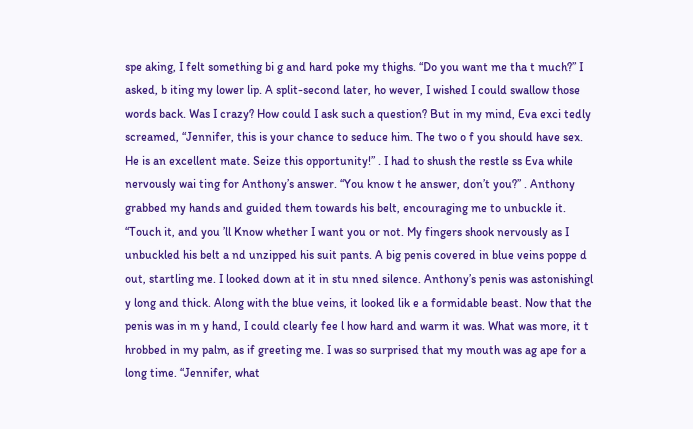spe aking, I felt something bi g and hard poke my thighs. “Do you want me tha t much?” I asked, b iting my lower lip. A split-second later, ho wever, I wished I could swallow those words back. Was I crazy? How could I ask such a question? But in my mind, Eva exci tedly screamed, “Jennifer, this is your chance to seduce him. The two o f you should have sex. He is an excellent mate. Seize this opportunity!” . I had to shush the restle ss Eva while nervously wai ting for Anthony’s answer. “You know t he answer, don’t you?” . Anthony grabbed my hands and guided them towards his belt, encouraging me to unbuckle it. “Touch it, and you ’ll Know whether I want you or not. My fingers shook nervously as I unbuckled his belt a nd unzipped his suit pants. A big penis covered in blue veins poppe d out, startling me. I looked down at it in stu nned silence. Anthony’s penis was astonishingl y long and thick. Along with the blue veins, it looked lik e a formidable beast. Now that the penis was in m y hand, I could clearly fee l how hard and warm it was. What was more, it t hrobbed in my palm, as if greeting me. I was so surprised that my mouth was ag ape for a long time. “Jennifer, what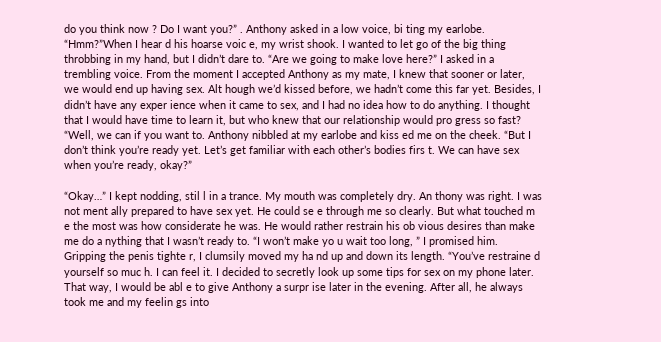do you think now ? Do I want you?” . Anthony asked in a low voice, bi ting my earlobe. “Hmm?”When I hear d his hoarse voic e, my wrist shook. I wanted to let go of the big thing throbbing in my hand, but I didn’t dare to. “Are we going to make love here?” I asked in a trembling voice. From the moment I accepted Anthony as my mate, I knew that sooner or later, we would end up having sex. Alt hough we’d kissed before, we hadn’t come this far yet. Besides, I didn’t have any exper ience when it came to sex, and I had no idea how to do anything. I thought that I would have time to learn it, but who knew that our relationship would pro gress so fast? “Well, we can if you want to. Anthony nibbled at my earlobe and kiss ed me on the cheek. “But I don’t think you’re ready yet. Let’s get familiar with each other’s bodies firs t. We can have sex when you’re ready, okay?”

“Okay…” I kept nodding, stil l in a trance. My mouth was completely dry. An thony was right. I was not ment ally prepared to have sex yet. He could se e through me so clearly. But what touched m e the most was how considerate he was. He would rather restrain his ob vious desires than make me do a nything that I wasn’t ready to. “I won’t make yo u wait too long, ” I promised him. Gripping the penis tighte r, I clumsily moved my ha nd up and down its length. “You’ve restraine d yourself so muc h. I can feel it. I decided to secretly look up some tips for sex on my phone later. That way, I would be abl e to give Anthony a surpr ise later in the evening. After all, he always took me and my feelin gs into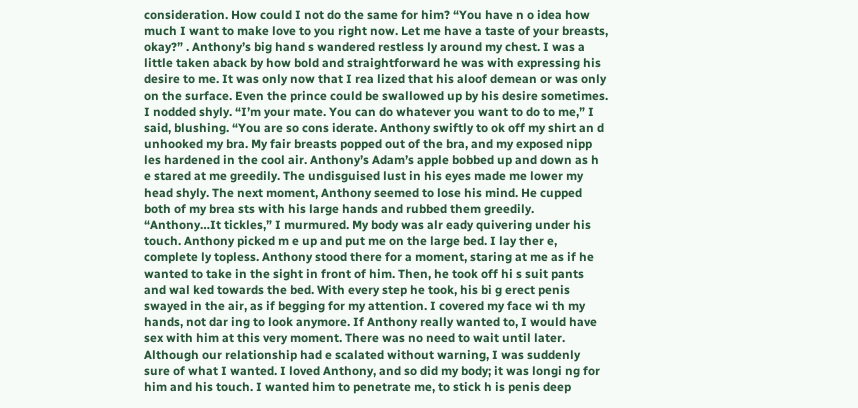consideration. How could I not do the same for him? “You have n o idea how much I want to make love to you right now. Let me have a taste of your breasts, okay?” . Anthony’s big hand s wandered restless ly around my chest. I was a little taken aback by how bold and straightforward he was with expressing his desire to me. It was only now that I rea lized that his aloof demean or was only on the surface. Even the prince could be swallowed up by his desire sometimes. I nodded shyly. “I’m your mate. You can do whatever you want to do to me,” I said, blushing. “You are so cons iderate. Anthony swiftly to ok off my shirt an d unhooked my bra. My fair breasts popped out of the bra, and my exposed nipp les hardened in the cool air. Anthony’s Adam’s apple bobbed up and down as h e stared at me greedily. The undisguised lust in his eyes made me lower my head shyly. The next moment, Anthony seemed to lose his mind. He cupped both of my brea sts with his large hands and rubbed them greedily. “Anthony…It tickles,” I murmured. My body was alr eady quivering under his touch. Anthony picked m e up and put me on the large bed. I lay ther e, complete ly topless. Anthony stood there for a moment, staring at me as if he wanted to take in the sight in front of him. Then, he took off hi s suit pants and wal ked towards the bed. With every step he took, his bi g erect penis swayed in the air, as if begging for my attention. I covered my face wi th my hands, not dar ing to look anymore. If Anthony really wanted to, I would have sex with him at this very moment. There was no need to wait until later. Although our relationship had e scalated without warning, I was suddenly sure of what I wanted. I loved Anthony, and so did my body; it was longi ng for him and his touch. I wanted him to penetrate me, to stick h is penis deep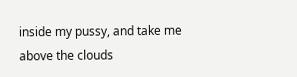inside my pussy, and take me above the clouds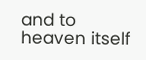and to heaven itself